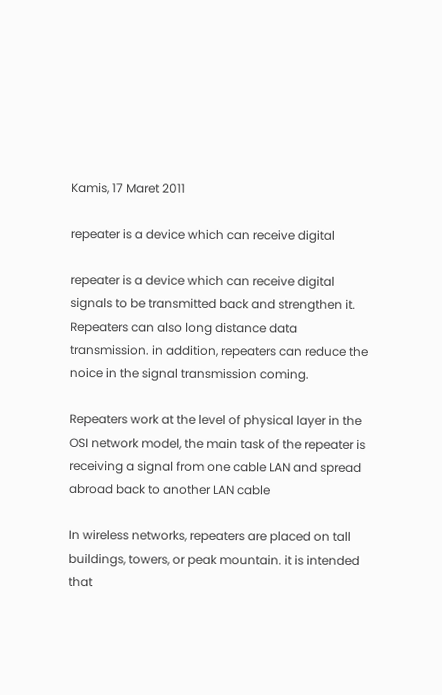Kamis, 17 Maret 2011

repeater is a device which can receive digital

repeater is a device which can receive digital signals to be transmitted back and strengthen it. Repeaters can also long distance data transmission. in addition, repeaters can reduce the noice in the signal transmission coming.

Repeaters work at the level of physical layer in the OSI network model, the main task of the repeater is receiving a signal from one cable LAN and spread abroad back to another LAN cable

In wireless networks, repeaters are placed on tall buildings, towers, or peak mountain. it is intended that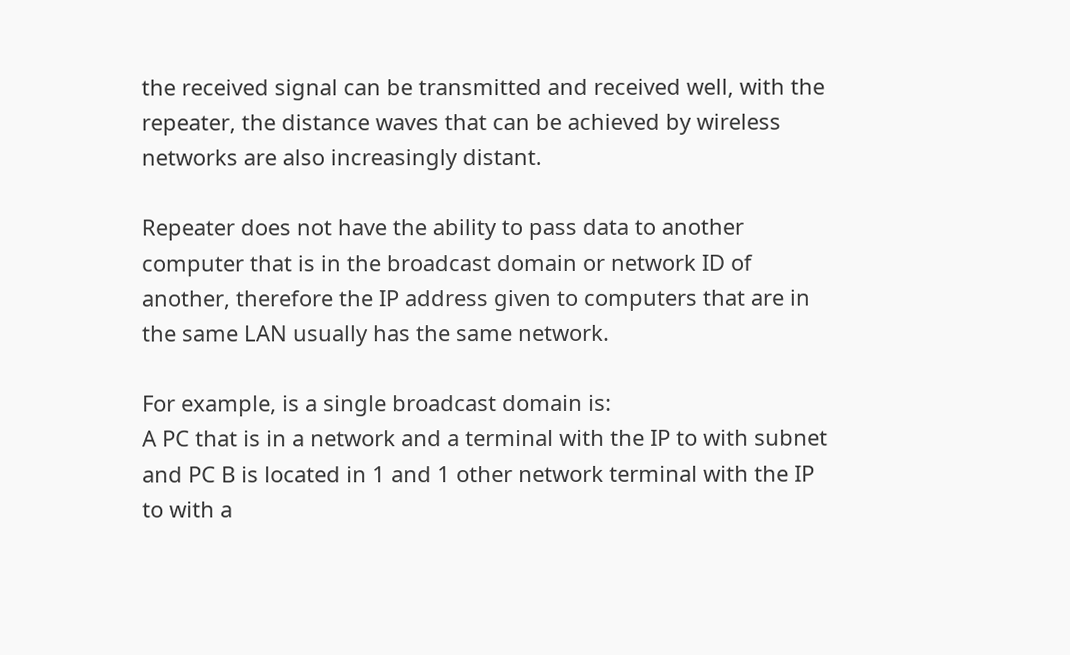the received signal can be transmitted and received well, with the repeater, the distance waves that can be achieved by wireless networks are also increasingly distant.

Repeater does not have the ability to pass data to another computer that is in the broadcast domain or network ID of another, therefore the IP address given to computers that are in the same LAN usually has the same network.

For example, is a single broadcast domain is:
A PC that is in a network and a terminal with the IP to with subnet and PC B is located in 1 and 1 other network terminal with the IP to with a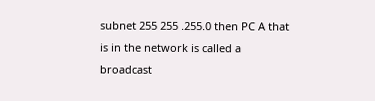subnet 255 255 .255.0 then PC A that is in the network is called a broadcast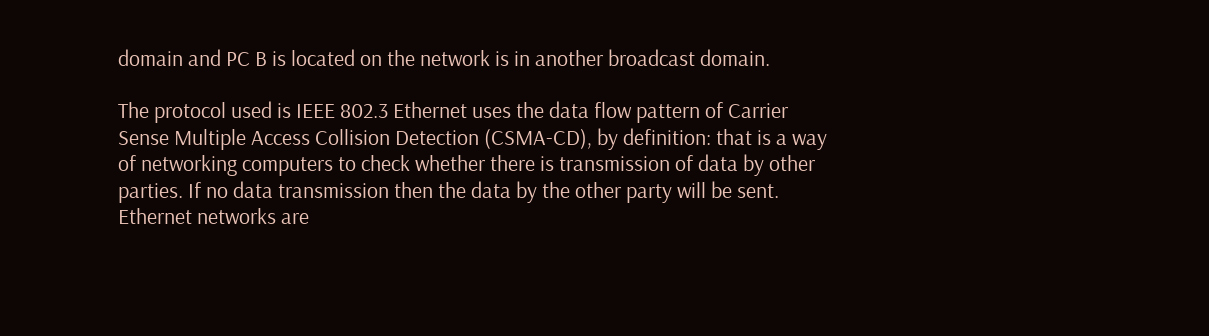domain and PC B is located on the network is in another broadcast domain.

The protocol used is IEEE 802.3 Ethernet uses the data flow pattern of Carrier Sense Multiple Access Collision Detection (CSMA-CD), by definition: that is a way of networking computers to check whether there is transmission of data by other parties. If no data transmission then the data by the other party will be sent. Ethernet networks are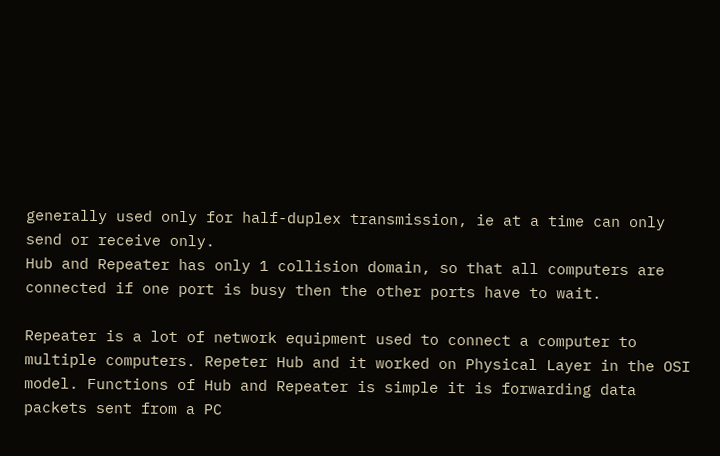generally used only for half-duplex transmission, ie at a time can only send or receive only.
Hub and Repeater has only 1 collision domain, so that all computers are connected if one port is busy then the other ports have to wait.

Repeater is a lot of network equipment used to connect a computer to multiple computers. Repeter Hub and it worked on Physical Layer in the OSI model. Functions of Hub and Repeater is simple it is forwarding data packets sent from a PC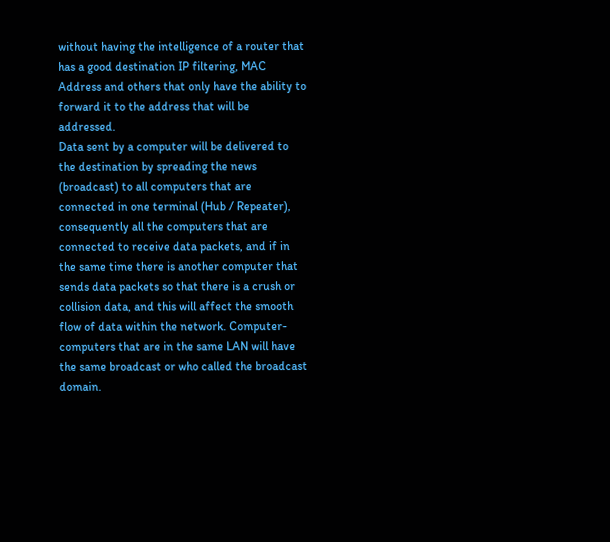without having the intelligence of a router that has a good destination IP filtering, MAC Address and others that only have the ability to forward it to the address that will be addressed.
Data sent by a computer will be delivered to the destination by spreading the news (broadcast) to all computers that are connected in one terminal (Hub / Repeater), consequently all the computers that are connected to receive data packets, and if in the same time there is another computer that sends data packets so that there is a crush or collision data, and this will affect the smooth flow of data within the network. Computer-computers that are in the same LAN will have the same broadcast or who called the broadcast domain.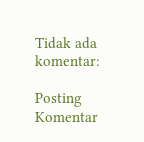Tidak ada komentar:

Posting Komentar